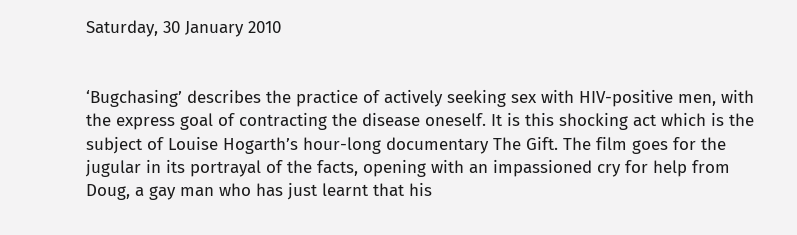Saturday, 30 January 2010


‘Bugchasing’ describes the practice of actively seeking sex with HIV-positive men, with the express goal of contracting the disease oneself. It is this shocking act which is the subject of Louise Hogarth’s hour-long documentary The Gift. The film goes for the jugular in its portrayal of the facts, opening with an impassioned cry for help from Doug, a gay man who has just learnt that his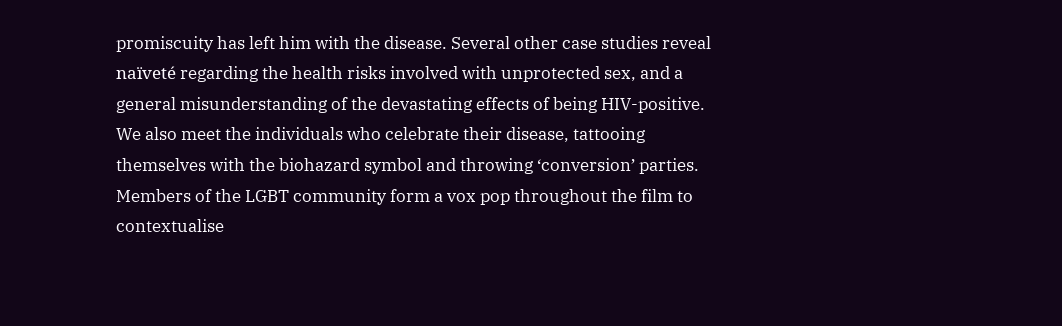promiscuity has left him with the disease. Several other case studies reveal naïveté regarding the health risks involved with unprotected sex, and a general misunderstanding of the devastating effects of being HIV-positive. We also meet the individuals who celebrate their disease, tattooing themselves with the biohazard symbol and throwing ‘conversion’ parties. Members of the LGBT community form a vox pop throughout the film to contextualise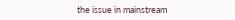the issue in mainstream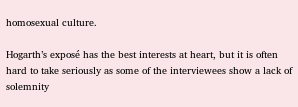homosexual culture.

Hogarth’s exposé has the best interests at heart, but it is often hard to take seriously as some of the interviewees show a lack of solemnity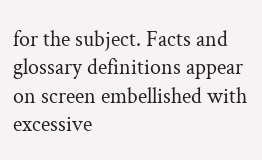for the subject. Facts and glossary definitions appear on screen embellished with excessive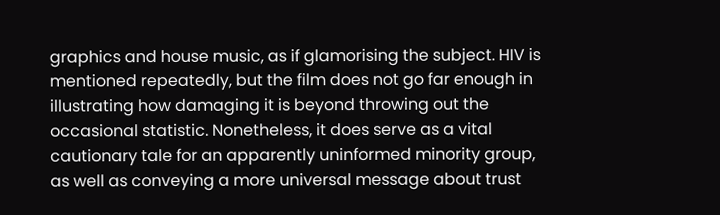graphics and house music, as if glamorising the subject. HIV is mentioned repeatedly, but the film does not go far enough in illustrating how damaging it is beyond throwing out the occasional statistic. Nonetheless, it does serve as a vital cautionary tale for an apparently uninformed minority group, as well as conveying a more universal message about trust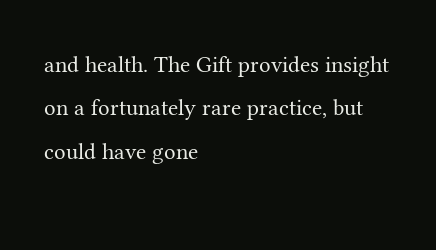and health. The Gift provides insight on a fortunately rare practice, but could have gone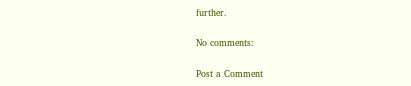further.

No comments:

Post a Comment